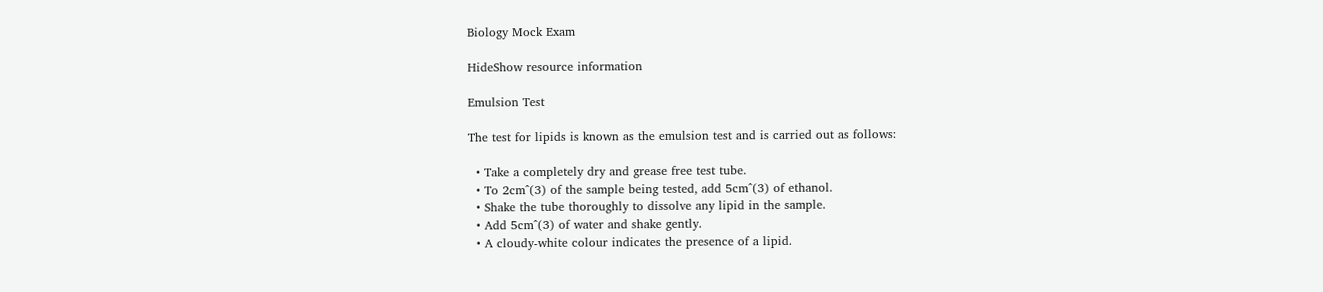Biology Mock Exam

HideShow resource information

Emulsion Test

The test for lipids is known as the emulsion test and is carried out as follows:

  • Take a completely dry and grease free test tube.
  • To 2cm^(3) of the sample being tested, add 5cm^(3) of ethanol.
  • Shake the tube thoroughly to dissolve any lipid in the sample.
  • Add 5cm^(3) of water and shake gently.
  • A cloudy-white colour indicates the presence of a lipid.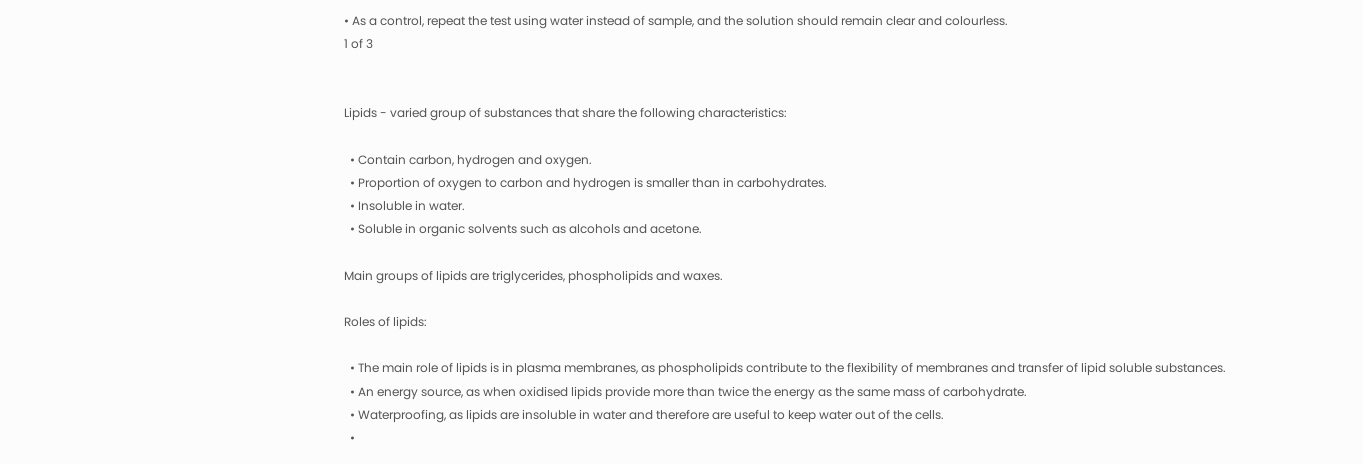• As a control, repeat the test using water instead of sample, and the solution should remain clear and colourless.
1 of 3


Lipids - varied group of substances that share the following characteristics:

  • Contain carbon, hydrogen and oxygen.
  • Proportion of oxygen to carbon and hydrogen is smaller than in carbohydrates.
  • Insoluble in water.
  • Soluble in organic solvents such as alcohols and acetone.

Main groups of lipids are triglycerides, phospholipids and waxes.

Roles of lipids:

  • The main role of lipids is in plasma membranes, as phospholipids contribute to the flexibility of membranes and transfer of lipid soluble substances.
  • An energy source, as when oxidised lipids provide more than twice the energy as the same mass of carbohydrate.
  • Waterproofing, as lipids are insoluble in water and therefore are useful to keep water out of the cells.
  •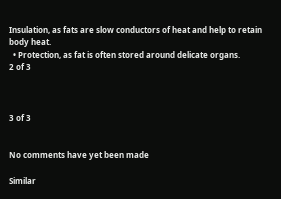Insulation, as fats are slow conductors of heat and help to retain body heat.
  • Protection, as fat is often stored around delicate organs.
2 of 3



3 of 3


No comments have yet been made

Similar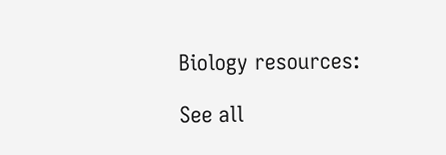Biology resources:

See all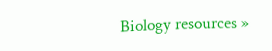Biology resources »